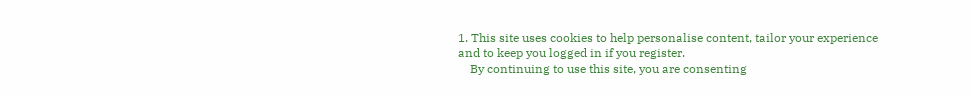1. This site uses cookies to help personalise content, tailor your experience and to keep you logged in if you register.
    By continuing to use this site, you are consenting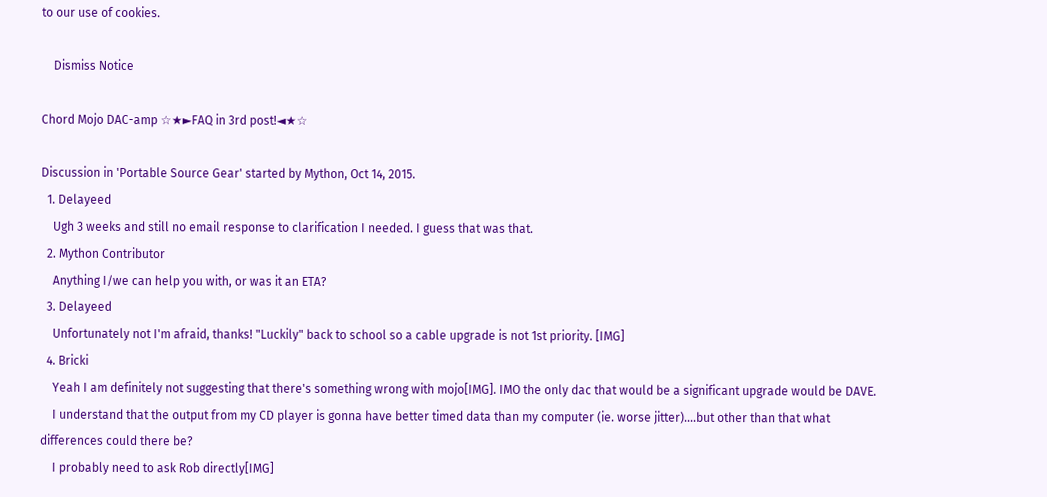to our use of cookies.

    Dismiss Notice

Chord Mojo DAC-amp ☆★►FAQ in 3rd post!◄★☆

Discussion in 'Portable Source Gear' started by Mython, Oct 14, 2015.
  1. Delayeed
    Ugh 3 weeks and still no email response to clarification I needed. I guess that was that.
  2. Mython Contributor
    Anything I/we can help you with, or was it an ETA?
  3. Delayeed
    Unfortunately not I'm afraid, thanks! "Luckily" back to school so a cable upgrade is not 1st priority. [IMG]
  4. Bricki
    Yeah I am definitely not suggesting that there's something wrong with mojo[IMG]. IMO the only dac that would be a significant upgrade would be DAVE.
    I understand that the output from my CD player is gonna have better timed data than my computer (ie. worse jitter)....but other than that what differences could there be?
    I probably need to ask Rob directly[IMG]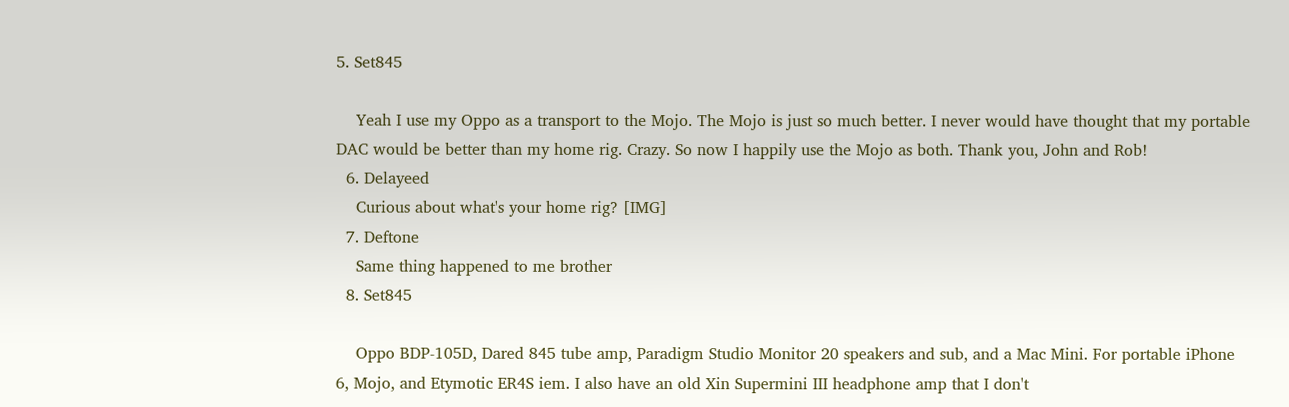5. Set845

    Yeah I use my Oppo as a transport to the Mojo. The Mojo is just so much better. I never would have thought that my portable DAC would be better than my home rig. Crazy. So now I happily use the Mojo as both. Thank you, John and Rob!
  6. Delayeed
    Curious about what's your home rig? [IMG]
  7. Deftone
    Same thing happened to me brother
  8. Set845

    Oppo BDP-105D, Dared 845 tube amp, Paradigm Studio Monitor 20 speakers and sub, and a Mac Mini. For portable iPhone 6, Mojo, and Etymotic ER4S iem. I also have an old Xin Supermini III headphone amp that I don't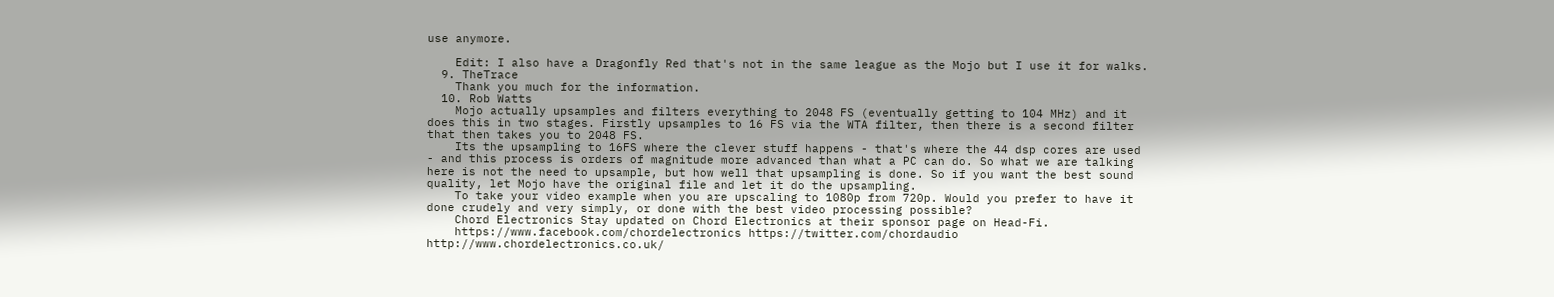use anymore.

    Edit: I also have a Dragonfly Red that's not in the same league as the Mojo but I use it for walks.
  9. TheTrace
    Thank you much for the information.
  10. Rob Watts
    Mojo actually upsamples and filters everything to 2048 FS (eventually getting to 104 MHz) and it does this in two stages. Firstly upsamples to 16 FS via the WTA filter, then there is a second filter that then takes you to 2048 FS.
    Its the upsampling to 16FS where the clever stuff happens - that's where the 44 dsp cores are used - and this process is orders of magnitude more advanced than what a PC can do. So what we are talking here is not the need to upsample, but how well that upsampling is done. So if you want the best sound quality, let Mojo have the original file and let it do the upsampling.
    To take your video example when you are upscaling to 1080p from 720p. Would you prefer to have it done crudely and very simply, or done with the best video processing possible?
    Chord Electronics Stay updated on Chord Electronics at their sponsor page on Head-Fi.
    https://www.facebook.com/chordelectronics https://twitter.com/chordaudio http://www.chordelectronics.co.uk/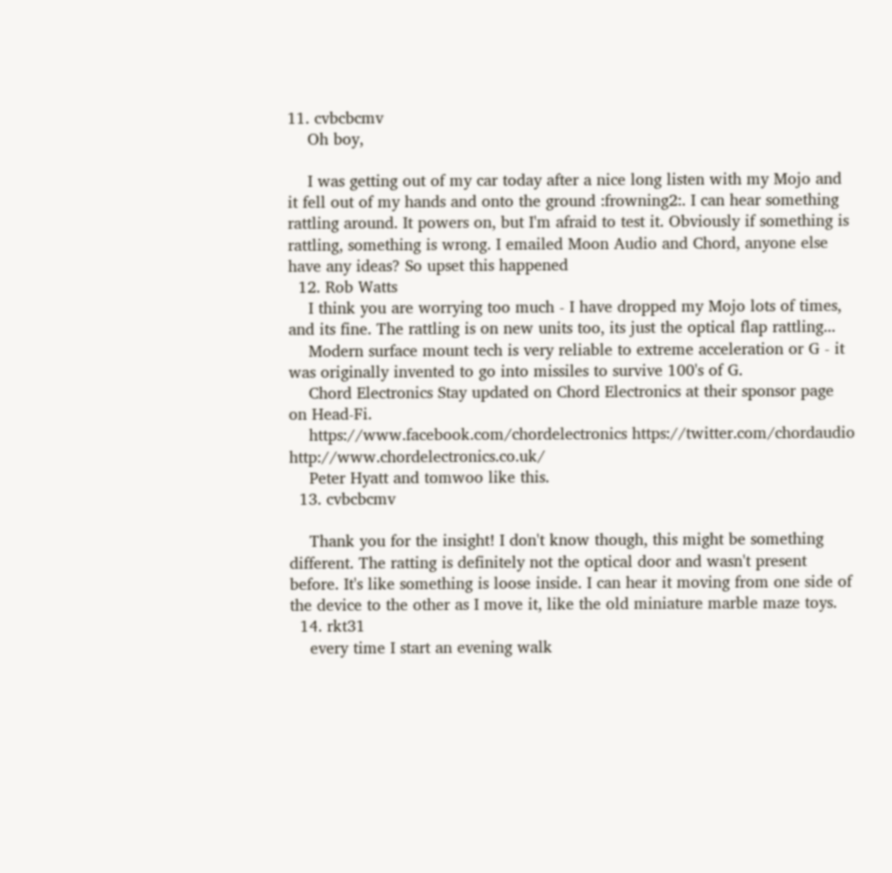11. cvbcbcmv
    Oh boy,

    I was getting out of my car today after a nice long listen with my Mojo and it fell out of my hands and onto the ground :frowning2:. I can hear something rattling around. It powers on, but I'm afraid to test it. Obviously if something is rattling, something is wrong. I emailed Moon Audio and Chord, anyone else have any ideas? So upset this happened
  12. Rob Watts
    I think you are worrying too much - I have dropped my Mojo lots of times, and its fine. The rattling is on new units too, its just the optical flap rattling...
    Modern surface mount tech is very reliable to extreme acceleration or G - it was originally invented to go into missiles to survive 100's of G.
    Chord Electronics Stay updated on Chord Electronics at their sponsor page on Head-Fi.
    https://www.facebook.com/chordelectronics https://twitter.com/chordaudio http://www.chordelectronics.co.uk/
    Peter Hyatt and tomwoo like this.
  13. cvbcbcmv

    Thank you for the insight! I don't know though, this might be something different. The ratting is definitely not the optical door and wasn't present before. It's like something is loose inside. I can hear it moving from one side of the device to the other as I move it, like the old miniature marble maze toys.
  14. rkt31
    every time I start an evening walk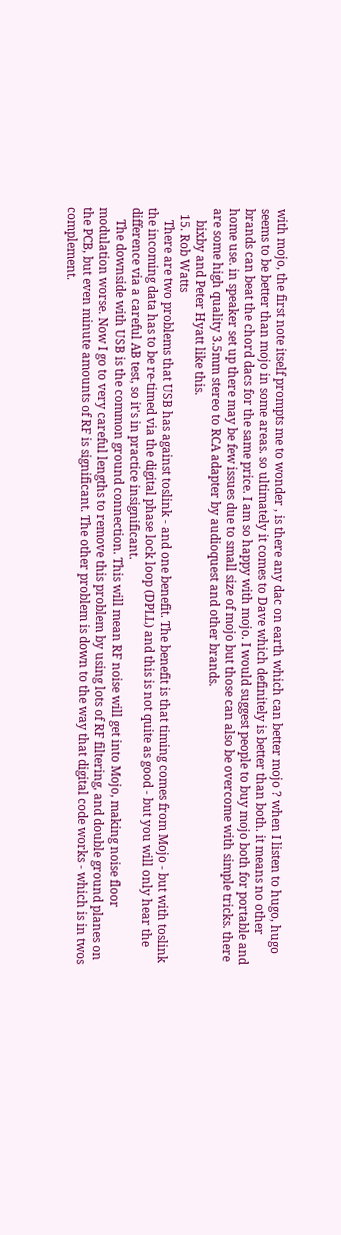with mojo, the first note itself prompts me to wonder , is there any dac on earth which can better mojo ? when I listen to hugo, hugo seems to be better than mojo in some areas. so ultimately it comes to Dave which definitely is better than both. it means no other brands can beat the chord dacs for the same price. I am so happy with mojo. I would suggest people to buy mojo both for portable and home use. in speaker set up there may be few issues due to small size of mojo but those can also be overcome with simple tricks. there are some high quality 3.5mm stereo to RCA adapter by audioquest and other brands.
    bixby and Peter Hyatt like this.
  15. Rob Watts
    There are two problems that USB has against toslink - and one benefit. The benefit is that timing comes from Mojo - but with toslink the incoming data has to be re-timed via the digital phase lock loop (DPLL) and this is not quite as good - but you will only hear the difference via a careful AB test, so it's in practice insignificant.
    The downside with USB is the common ground connection. This will mean RF noise will get into Mojo, making noise floor modulation worse. Now I go to very careful lengths to remove this problem by using lots of RF filtering, and double ground planes on the PCB, but even minute amounts of RF is significant. The other problem is down to the way that digital code works - which is in twos complement.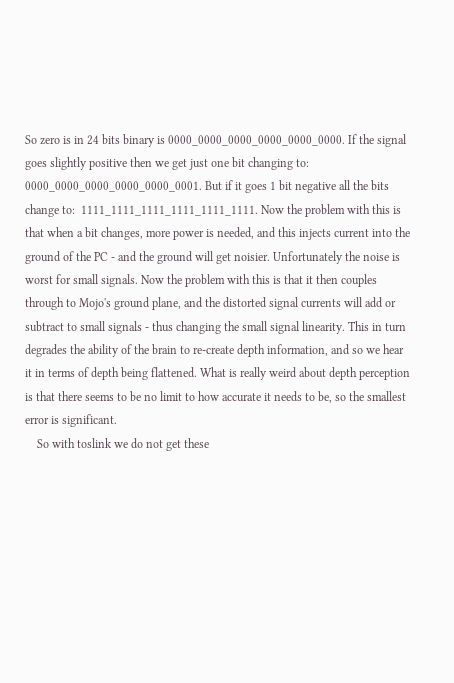So zero is in 24 bits binary is 0000_0000_0000_0000_0000_0000. If the signal goes slightly positive then we get just one bit changing to: 0000_0000_0000_0000_0000_0001. But if it goes 1 bit negative all the bits change to:  1111_1111_1111_1111_1111_1111. Now the problem with this is that when a bit changes, more power is needed, and this injects current into the ground of the PC - and the ground will get noisier. Unfortunately the noise is worst for small signals. Now the problem with this is that it then couples through to Mojo's ground plane, and the distorted signal currents will add or subtract to small signals - thus changing the small signal linearity. This in turn degrades the ability of the brain to re-create depth information, and so we hear it in terms of depth being flattened. What is really weird about depth perception is that there seems to be no limit to how accurate it needs to be, so the smallest error is significant.
    So with toslink we do not get these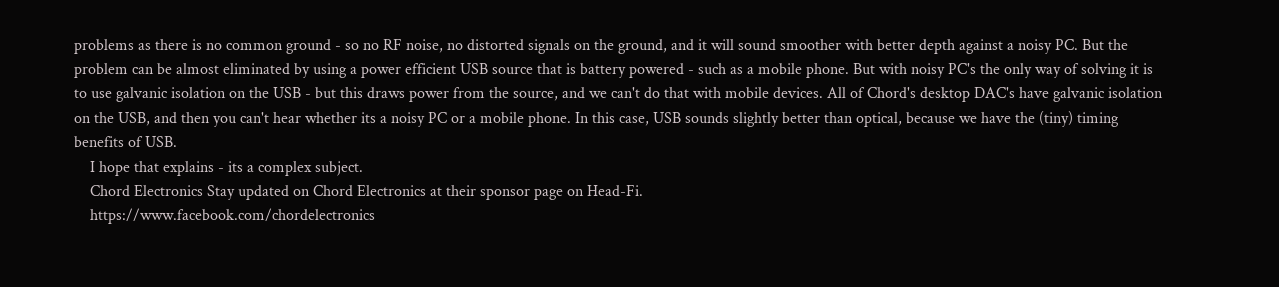problems as there is no common ground - so no RF noise, no distorted signals on the ground, and it will sound smoother with better depth against a noisy PC. But the problem can be almost eliminated by using a power efficient USB source that is battery powered - such as a mobile phone. But with noisy PC's the only way of solving it is to use galvanic isolation on the USB - but this draws power from the source, and we can't do that with mobile devices. All of Chord's desktop DAC's have galvanic isolation on the USB, and then you can't hear whether its a noisy PC or a mobile phone. In this case, USB sounds slightly better than optical, because we have the (tiny) timing benefits of USB.
    I hope that explains - its a complex subject.
    Chord Electronics Stay updated on Chord Electronics at their sponsor page on Head-Fi.
    https://www.facebook.com/chordelectronics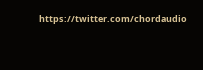https://twitter.com/chordaudio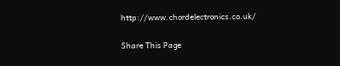http://www.chordelectronics.co.uk/

Share This Page